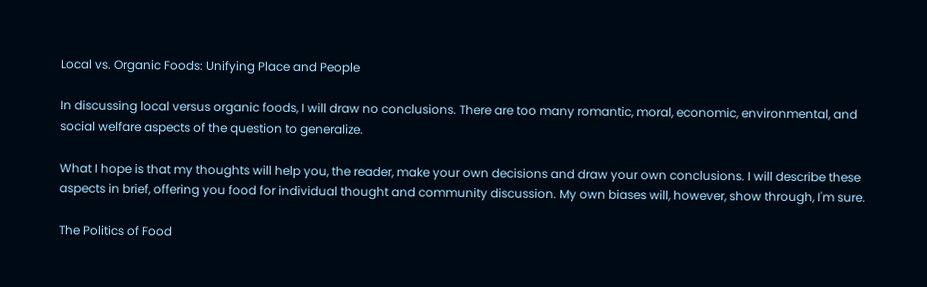Local vs. Organic Foods: Unifying Place and People

In discussing local versus organic foods, I will draw no conclusions. There are too many romantic, moral, economic, environmental, and social welfare aspects of the question to generalize.

What I hope is that my thoughts will help you, the reader, make your own decisions and draw your own conclusions. I will describe these aspects in brief, offering you food for individual thought and community discussion. My own biases will, however, show through, I'm sure.

The Politics of Food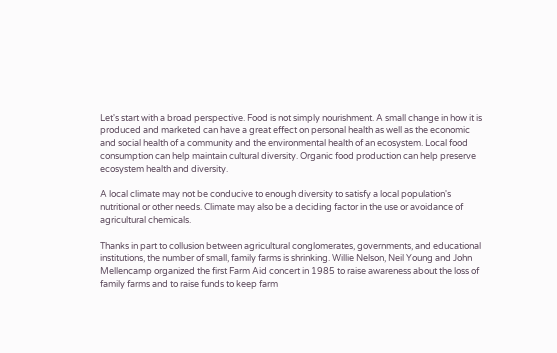Let's start with a broad perspective. Food is not simply nourishment. A small change in how it is produced and marketed can have a great effect on personal health as well as the economic and social health of a community and the environmental health of an ecosystem. Local food consumption can help maintain cultural diversity. Organic food production can help preserve ecosystem health and diversity.

A local climate may not be conducive to enough diversity to satisfy a local population's nutritional or other needs. Climate may also be a deciding factor in the use or avoidance of agricultural chemicals.

Thanks in part to collusion between agricultural conglomerates, governments, and educational institutions, the number of small, family farms is shrinking. Willie Nelson, Neil Young and John Mellencamp organized the first Farm Aid concert in 1985 to raise awareness about the loss of family farms and to raise funds to keep farm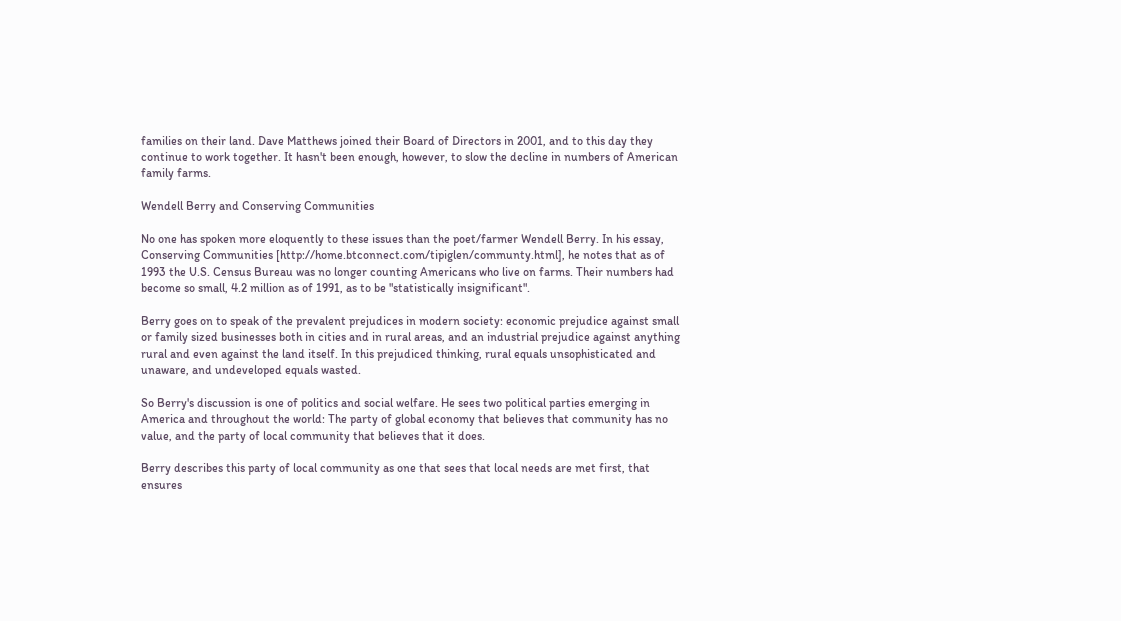families on their land. Dave Matthews joined their Board of Directors in 2001, and to this day they continue to work together. It hasn't been enough, however, to slow the decline in numbers of American family farms.

Wendell Berry and Conserving Communities

No one has spoken more eloquently to these issues than the poet/farmer Wendell Berry. In his essay, Conserving Communities [http://home.btconnect.com/tipiglen/communty.html], he notes that as of 1993 the U.S. Census Bureau was no longer counting Americans who live on farms. Their numbers had become so small, 4.2 million as of 1991, as to be "statistically insignificant".

Berry goes on to speak of the prevalent prejudices in modern society: economic prejudice against small or family sized businesses both in cities and in rural areas, and an industrial prejudice against anything rural and even against the land itself. In this prejudiced thinking, rural equals unsophisticated and unaware, and undeveloped equals wasted.

So Berry's discussion is one of politics and social welfare. He sees two political parties emerging in America and throughout the world: The party of global economy that believes that community has no value, and the party of local community that believes that it does.

Berry describes this party of local community as one that sees that local needs are met first, that ensures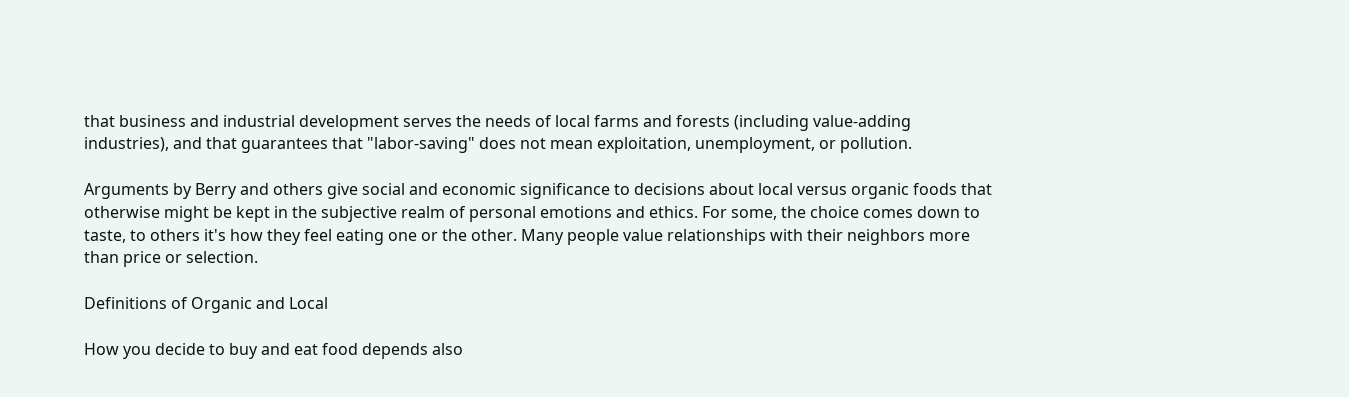that business and industrial development serves the needs of local farms and forests (including value-adding industries), and that guarantees that "labor-saving" does not mean exploitation, unemployment, or pollution.

Arguments by Berry and others give social and economic significance to decisions about local versus organic foods that otherwise might be kept in the subjective realm of personal emotions and ethics. For some, the choice comes down to taste, to others it's how they feel eating one or the other. Many people value relationships with their neighbors more than price or selection.

Definitions of Organic and Local

How you decide to buy and eat food depends also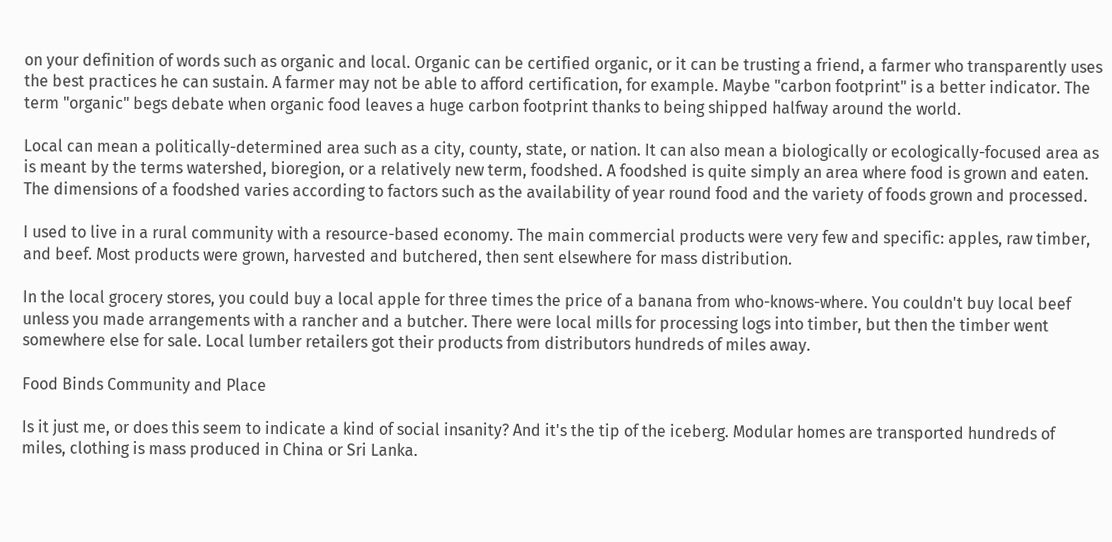on your definition of words such as organic and local. Organic can be certified organic, or it can be trusting a friend, a farmer who transparently uses the best practices he can sustain. A farmer may not be able to afford certification, for example. Maybe "carbon footprint" is a better indicator. The term "organic" begs debate when organic food leaves a huge carbon footprint thanks to being shipped halfway around the world.

Local can mean a politically-determined area such as a city, county, state, or nation. It can also mean a biologically or ecologically-focused area as is meant by the terms watershed, bioregion, or a relatively new term, foodshed. A foodshed is quite simply an area where food is grown and eaten. The dimensions of a foodshed varies according to factors such as the availability of year round food and the variety of foods grown and processed.

I used to live in a rural community with a resource-based economy. The main commercial products were very few and specific: apples, raw timber, and beef. Most products were grown, harvested and butchered, then sent elsewhere for mass distribution.

In the local grocery stores, you could buy a local apple for three times the price of a banana from who-knows-where. You couldn't buy local beef unless you made arrangements with a rancher and a butcher. There were local mills for processing logs into timber, but then the timber went somewhere else for sale. Local lumber retailers got their products from distributors hundreds of miles away.

Food Binds Community and Place

Is it just me, or does this seem to indicate a kind of social insanity? And it's the tip of the iceberg. Modular homes are transported hundreds of miles, clothing is mass produced in China or Sri Lanka.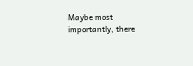Maybe most importantly, there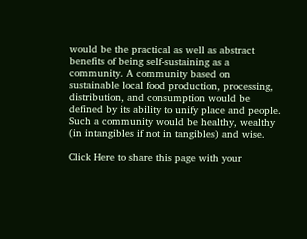would be the practical as well as abstract benefits of being self-sustaining as a community. A community based on sustainable local food production, processing, distribution, and consumption would be defined by its ability to unify place and people. Such a community would be healthy, wealthy (in intangibles if not in tangibles) and wise.

Click Here to share this page with your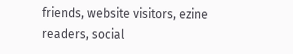friends, website visitors, ezine readers, social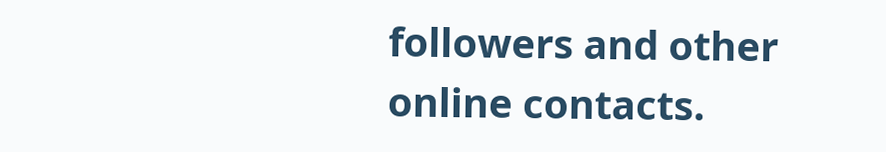followers and other online contacts.